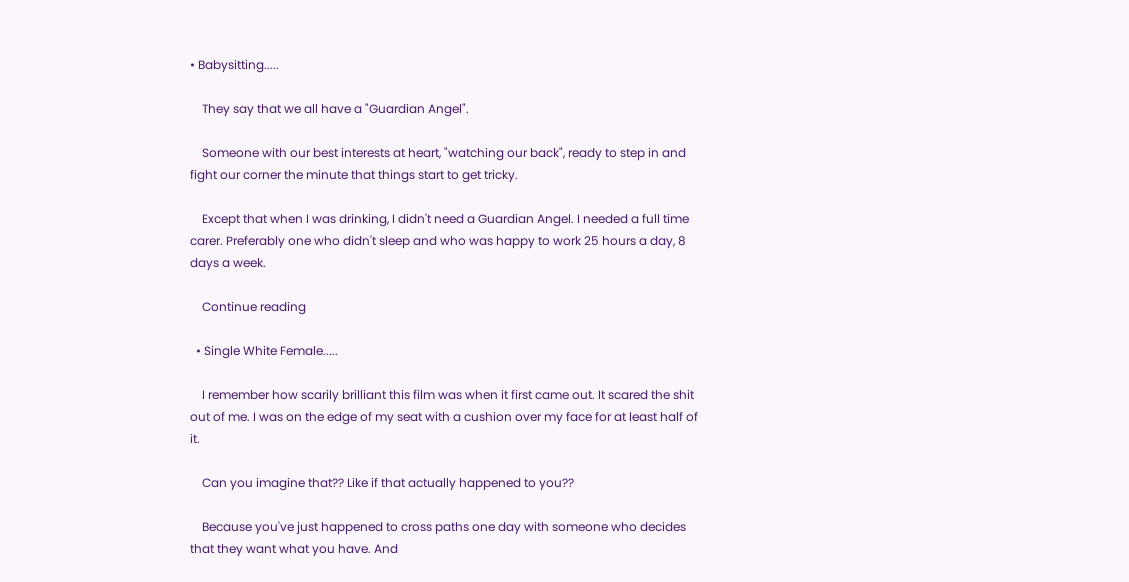• Babysitting.....

    They say that we all have a "Guardian Angel".

    Someone with our best interests at heart, "watching our back", ready to step in and fight our corner the minute that things start to get tricky.

    Except that when I was drinking, I didn't need a Guardian Angel. I needed a full time carer. Preferably one who didn't sleep and who was happy to work 25 hours a day, 8 days a week.

    Continue reading

  • Single White Female.....

    I remember how scarily brilliant this film was when it first came out. It scared the shit out of me. I was on the edge of my seat with a cushion over my face for at least half of it.

    Can you imagine that?? Like if that actually happened to you??

    Because you've just happened to cross paths one day with someone who decides that they want what you have. And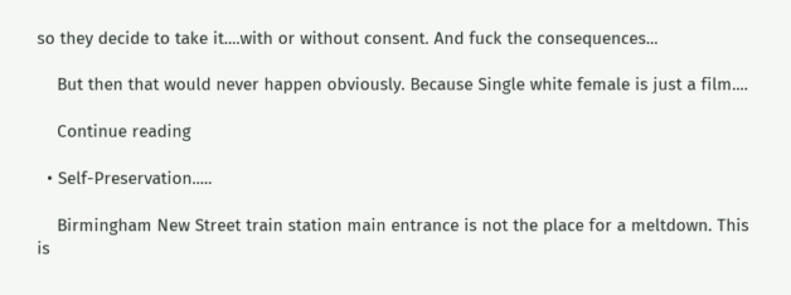so they decide to take it....with or without consent. And fuck the consequences...

    But then that would never happen obviously. Because Single white female is just a film....

    Continue reading

  • Self-Preservation.....

    Birmingham New Street train station main entrance is not the place for a meltdown. This is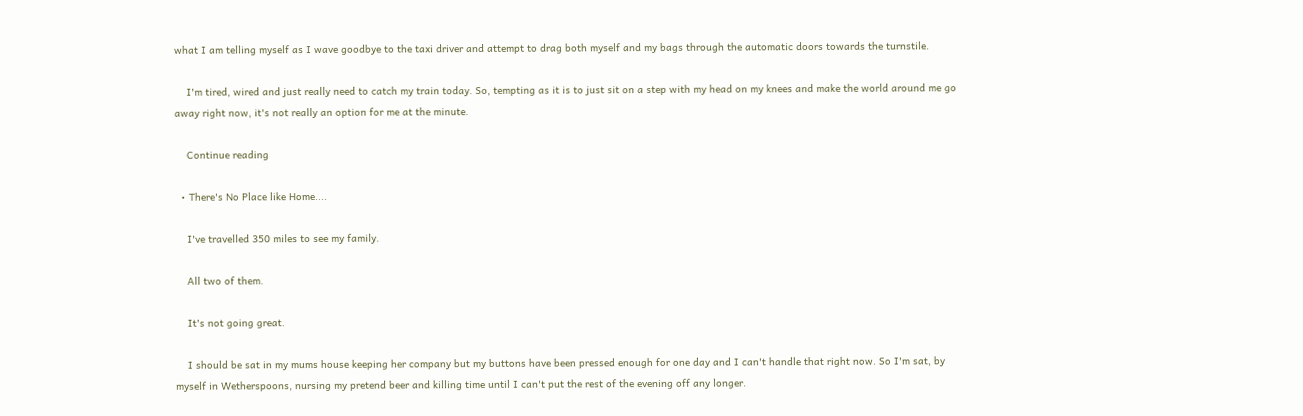what I am telling myself as I wave goodbye to the taxi driver and attempt to drag both myself and my bags through the automatic doors towards the turnstile.

    I'm tired, wired and just really need to catch my train today. So, tempting as it is to just sit on a step with my head on my knees and make the world around me go away right now, it's not really an option for me at the minute.

    Continue reading

  • There's No Place like Home....

    I've travelled 350 miles to see my family.

    All two of them.

    It's not going great.

    I should be sat in my mums house keeping her company but my buttons have been pressed enough for one day and I can't handle that right now. So I'm sat, by myself in Wetherspoons, nursing my pretend beer and killing time until I can't put the rest of the evening off any longer.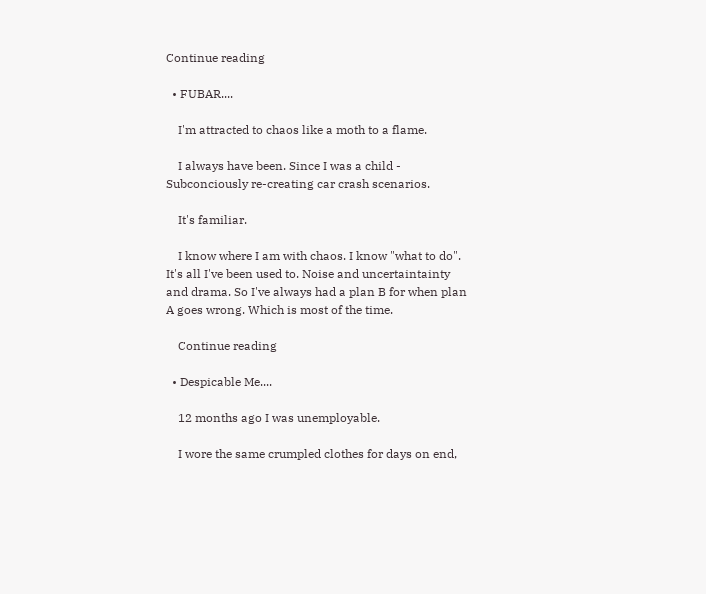Continue reading

  • FUBAR....

    I'm attracted to chaos like a moth to a flame.

    I always have been. Since I was a child - Subconciously re-creating car crash scenarios.

    It's familiar.

    I know where I am with chaos. I know "what to do".  It's all I've been used to. Noise and uncertaintainty and drama. So I've always had a plan B for when plan A goes wrong. Which is most of the time.

    Continue reading

  • Despicable Me....

    12 months ago I was unemployable.

    I wore the same crumpled clothes for days on end,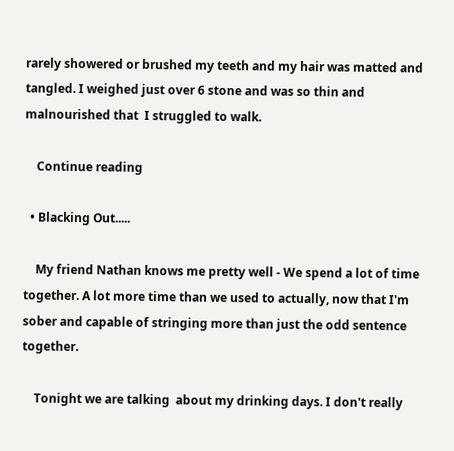rarely showered or brushed my teeth and my hair was matted and tangled. I weighed just over 6 stone and was so thin and malnourished that  I struggled to walk.

    Continue reading

  • Blacking Out.....

    My friend Nathan knows me pretty well - We spend a lot of time together. A lot more time than we used to actually, now that I'm sober and capable of stringing more than just the odd sentence together.

    Tonight we are talking  about my drinking days. I don't really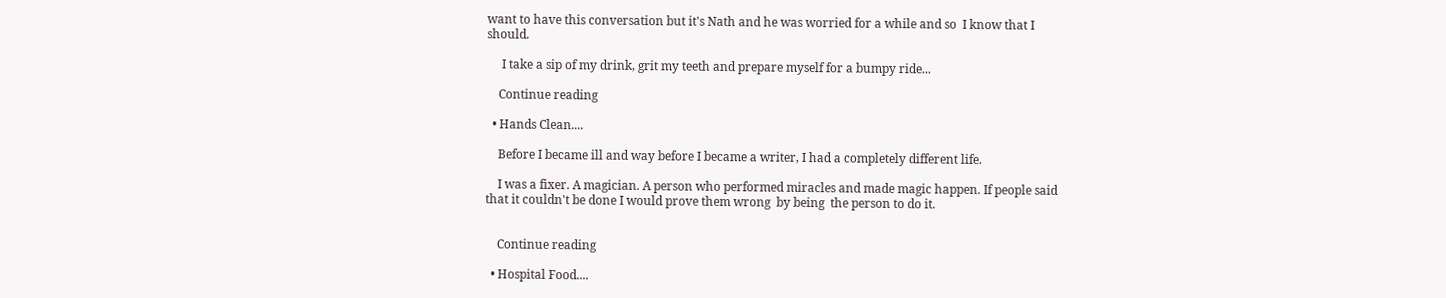want to have this conversation but it's Nath and he was worried for a while and so  I know that I should.

     I take a sip of my drink, grit my teeth and prepare myself for a bumpy ride...

    Continue reading

  • Hands Clean....

    Before I became ill and way before I became a writer, I had a completely different life.

    I was a fixer. A magician. A person who performed miracles and made magic happen. If people said that it couldn't be done I would prove them wrong  by being  the person to do it.


    Continue reading

  • Hospital Food....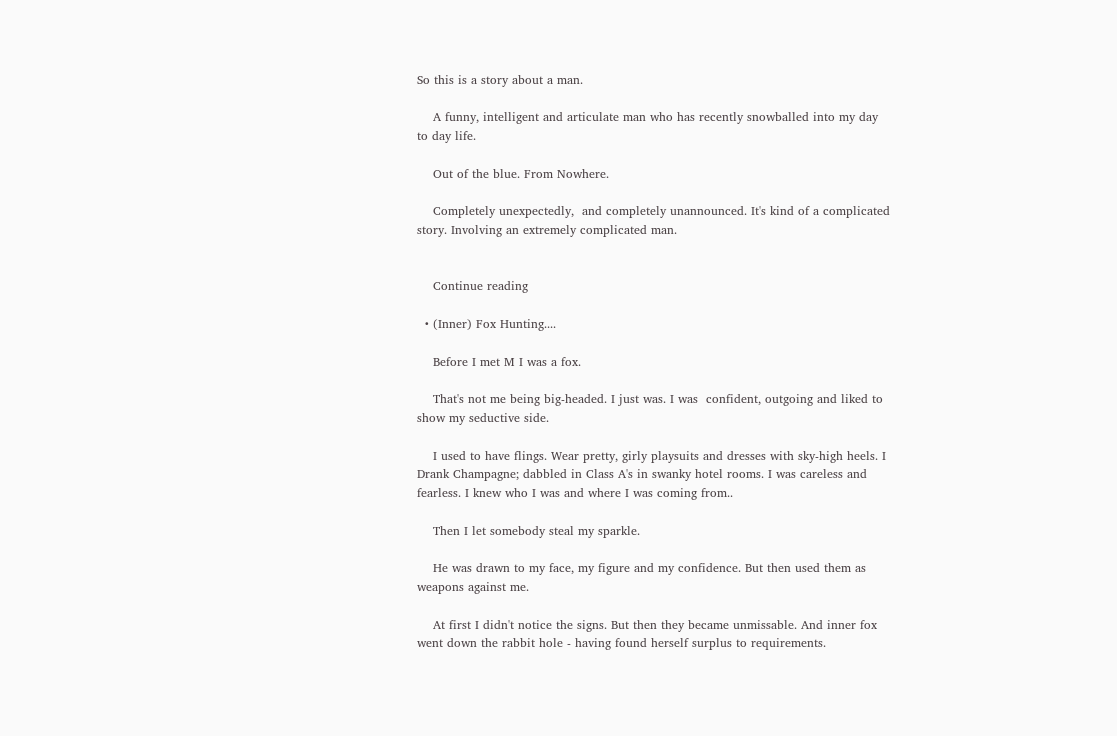So this is a story about a man.

    A funny, intelligent and articulate man who has recently snowballed into my day to day life.

    Out of the blue. From Nowhere.

    Completely unexpectedly,  and completely unannounced. It's kind of a complicated story. Involving an extremely complicated man.


    Continue reading

  • (Inner) Fox Hunting....

    Before I met M I was a fox.

    That's not me being big-headed. I just was. I was  confident, outgoing and liked to show my seductive side.

    I used to have flings. Wear pretty, girly playsuits and dresses with sky-high heels. I  Drank Champagne; dabbled in Class A's in swanky hotel rooms. I was careless and fearless. I knew who I was and where I was coming from..

    Then I let somebody steal my sparkle.

    He was drawn to my face, my figure and my confidence. But then used them as weapons against me.

    At first I didn't notice the signs. But then they became unmissable. And inner fox went down the rabbit hole - having found herself surplus to requirements.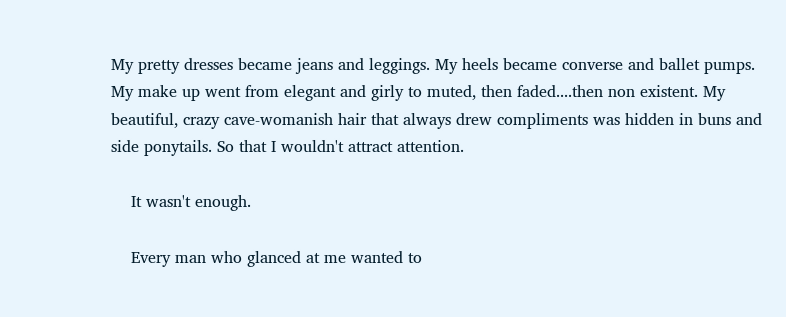My pretty dresses became jeans and leggings. My heels became converse and ballet pumps. My make up went from elegant and girly to muted, then faded....then non existent. My beautiful, crazy cave-womanish hair that always drew compliments was hidden in buns and side ponytails. So that I wouldn't attract attention.

    It wasn't enough.

    Every man who glanced at me wanted to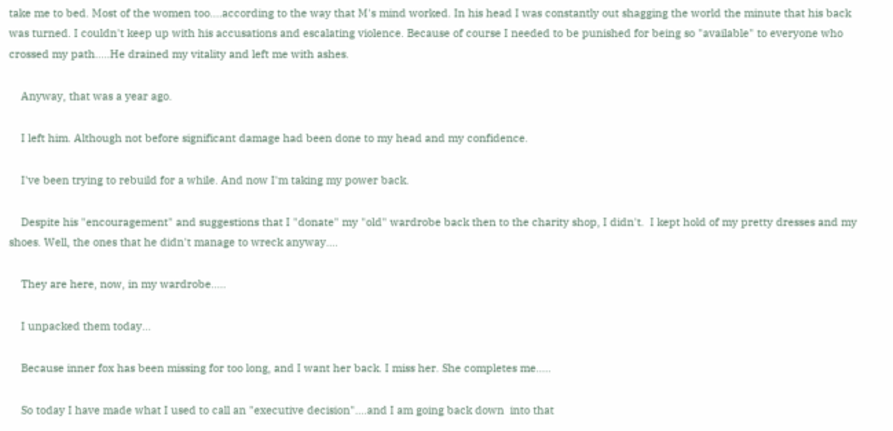take me to bed. Most of the women too....according to the way that M's mind worked. In his head I was constantly out shagging the world the minute that his back was turned. I couldn't keep up with his accusations and escalating violence. Because of course I needed to be punished for being so "available" to everyone who crossed my path.....He drained my vitality and left me with ashes.

    Anyway, that was a year ago.

    I left him. Although not before significant damage had been done to my head and my confidence.

    I've been trying to rebuild for a while. And now I'm taking my power back.

    Despite his "encouragement" and suggestions that I "donate" my "old" wardrobe back then to the charity shop, I didn't.  I kept hold of my pretty dresses and my shoes. Well, the ones that he didn't manage to wreck anyway....

    They are here, now, in my wardrobe.....

    I unpacked them today...

    Because inner fox has been missing for too long, and I want her back. I miss her. She completes me.....

    So today I have made what I used to call an "executive decision"....and I am going back down  into that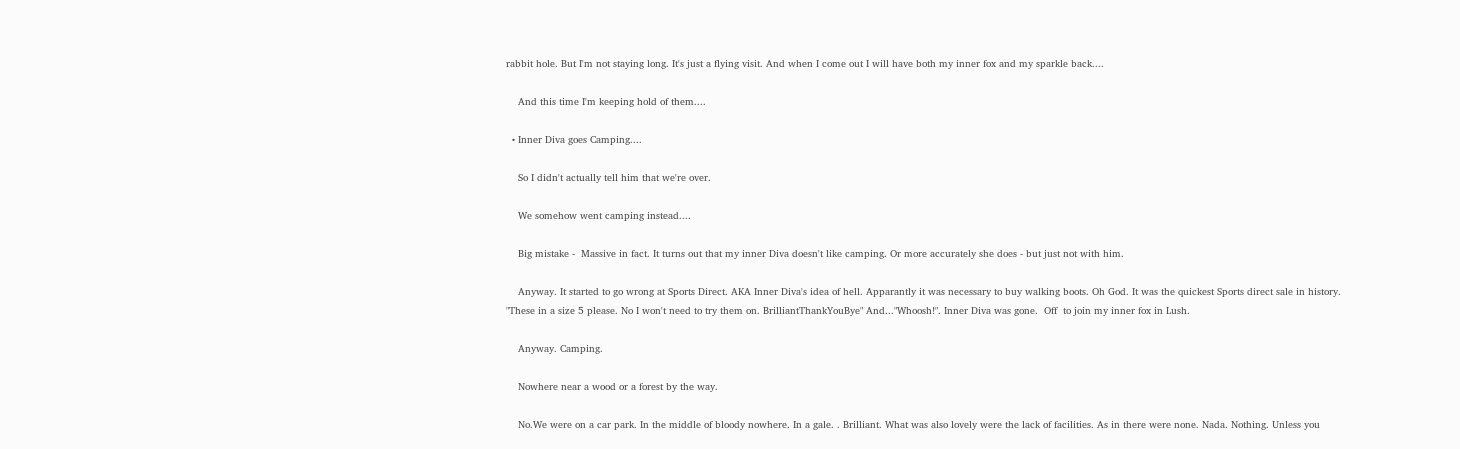rabbit hole. But I'm not staying long. It's just a flying visit. And when I come out I will have both my inner fox and my sparkle back....

    And this time I'm keeping hold of them....

  • Inner Diva goes Camping....

    So I didn't actually tell him that we're over.

    We somehow went camping instead....

    Big mistake -  Massive in fact. It turns out that my inner Diva doesn't like camping. Or more accurately she does - but just not with him.

    Anyway. It started to go wrong at Sports Direct. AKA Inner Diva's idea of hell. Apparantly it was necessary to buy walking boots. Oh God. It was the quickest Sports direct sale in history. "These in a size 5 please. No I won't need to try them on. BrilliantThankYouBye" And..."Whoosh!". Inner Diva was gone.  Off  to join my inner fox in Lush.

    Anyway. Camping.

    Nowhere near a wood or a forest by the way.

    No.We were on a car park. In the middle of bloody nowhere. In a gale. . Brilliant. What was also lovely were the lack of facilities. As in there were none. Nada. Nothing. Unless you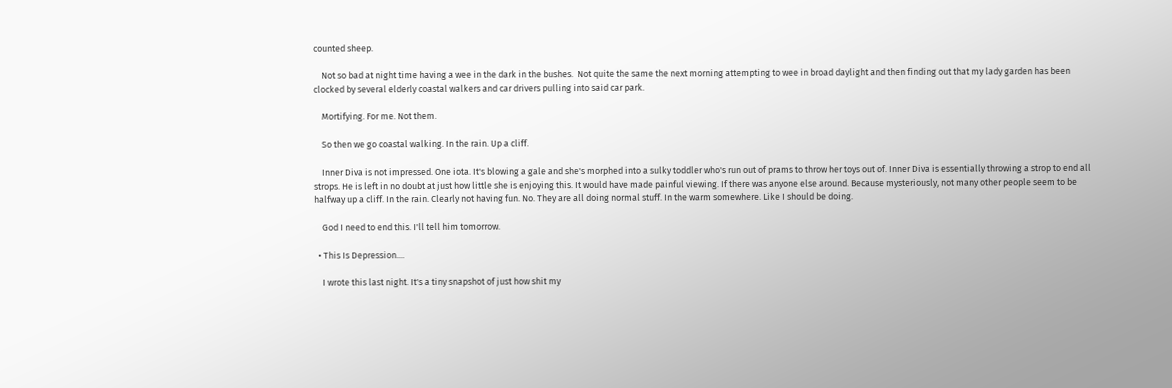counted sheep.

    Not so bad at night time having a wee in the dark in the bushes.  Not quite the same the next morning attempting to wee in broad daylight and then finding out that my lady garden has been clocked by several elderly coastal walkers and car drivers pulling into said car park.

    Mortifying. For me. Not them.

    So then we go coastal walking. In the rain. Up a cliff.

    Inner Diva is not impressed. One iota. It's blowing a gale and she's morphed into a sulky toddler who's run out of prams to throw her toys out of. Inner Diva is essentially throwing a strop to end all strops. He is left in no doubt at just how little she is enjoying this. It would have made painful viewing. If there was anyone else around. Because mysteriously, not many other people seem to be halfway up a cliff. In the rain. Clearly not having fun. No. They are all doing normal stuff. In the warm somewhere. Like I should be doing.

    God I need to end this. I'll tell him tomorrow.

  • This Is Depression....

    I wrote this last night. It's a tiny snapshot of just how shit my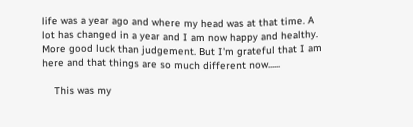life was a year ago and where my head was at that time. A lot has changed in a year and I am now happy and healthy. More good luck than judgement. But I'm grateful that I am here and that things are so much different now......

    This was my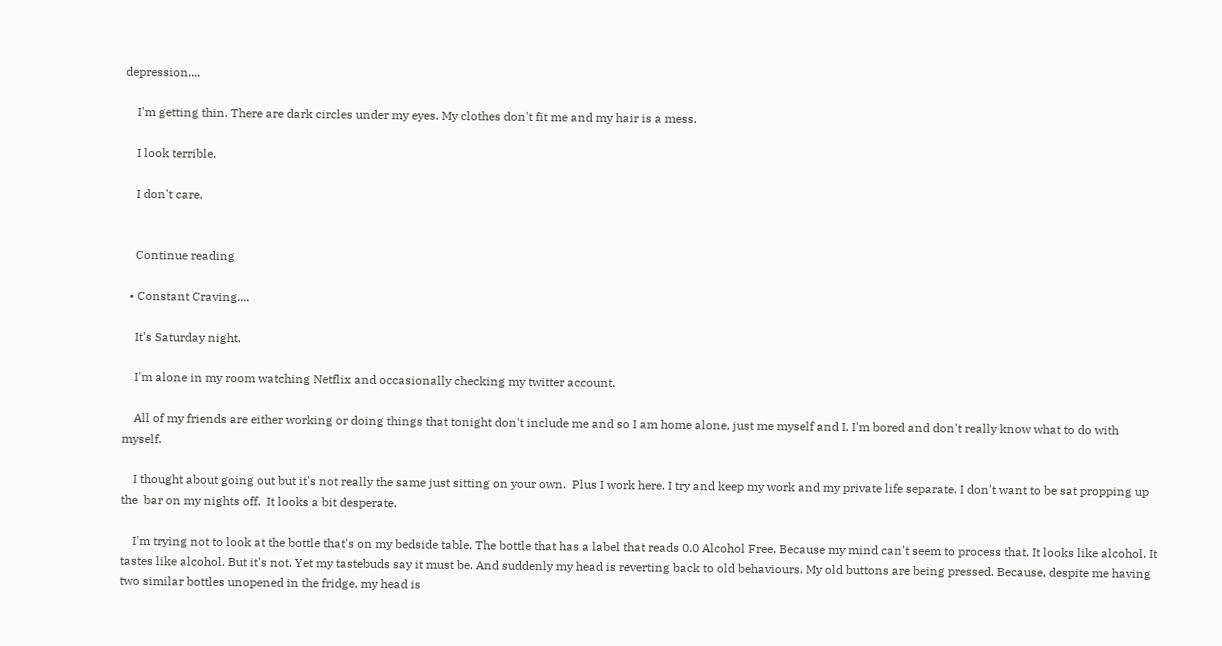depression....

    I'm getting thin. There are dark circles under my eyes. My clothes don't fit me and my hair is a mess.

    I look terrible.

    I don't care.


    Continue reading

  • Constant Craving....

    It's Saturday night.

    I'm alone in my room watching Netflix and occasionally checking my twitter account.

    All of my friends are either working or doing things that tonight don't include me and so I am home alone, just me myself and I. I'm bored and don't really know what to do with myself.

    I thought about going out but it's not really the same just sitting on your own.  Plus I work here. I try and keep my work and my private life separate. I don't want to be sat propping up the  bar on my nights off.  It looks a bit desperate.

    I'm trying not to look at the bottle that's on my bedside table. The bottle that has a label that reads 0.0 Alcohol Free. Because my mind can't seem to process that. It looks like alcohol. It tastes like alcohol. But it's not. Yet my tastebuds say it must be. And suddenly my head is reverting back to old behaviours. My old buttons are being pressed. Because, despite me having two similar bottles unopened in the fridge, my head is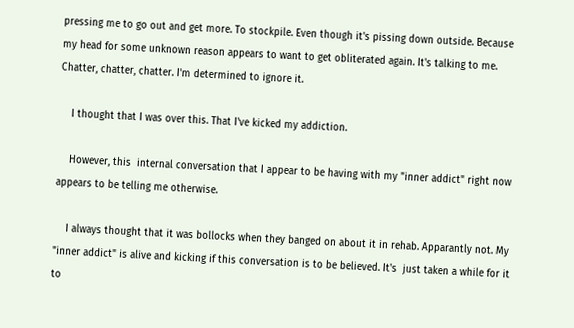pressing me to go out and get more. To stockpile. Even though it's pissing down outside. Because my head for some unknown reason appears to want to get obliterated again. It's talking to me. Chatter, chatter, chatter. I'm determined to ignore it.

    I thought that I was over this. That I've kicked my addiction.

    However, this  internal conversation that I appear to be having with my "inner addict" right now appears to be telling me otherwise.

    I always thought that it was bollocks when they banged on about it in rehab. Apparantly not. My "inner addict" is alive and kicking if this conversation is to be believed. It's  just taken a while for it to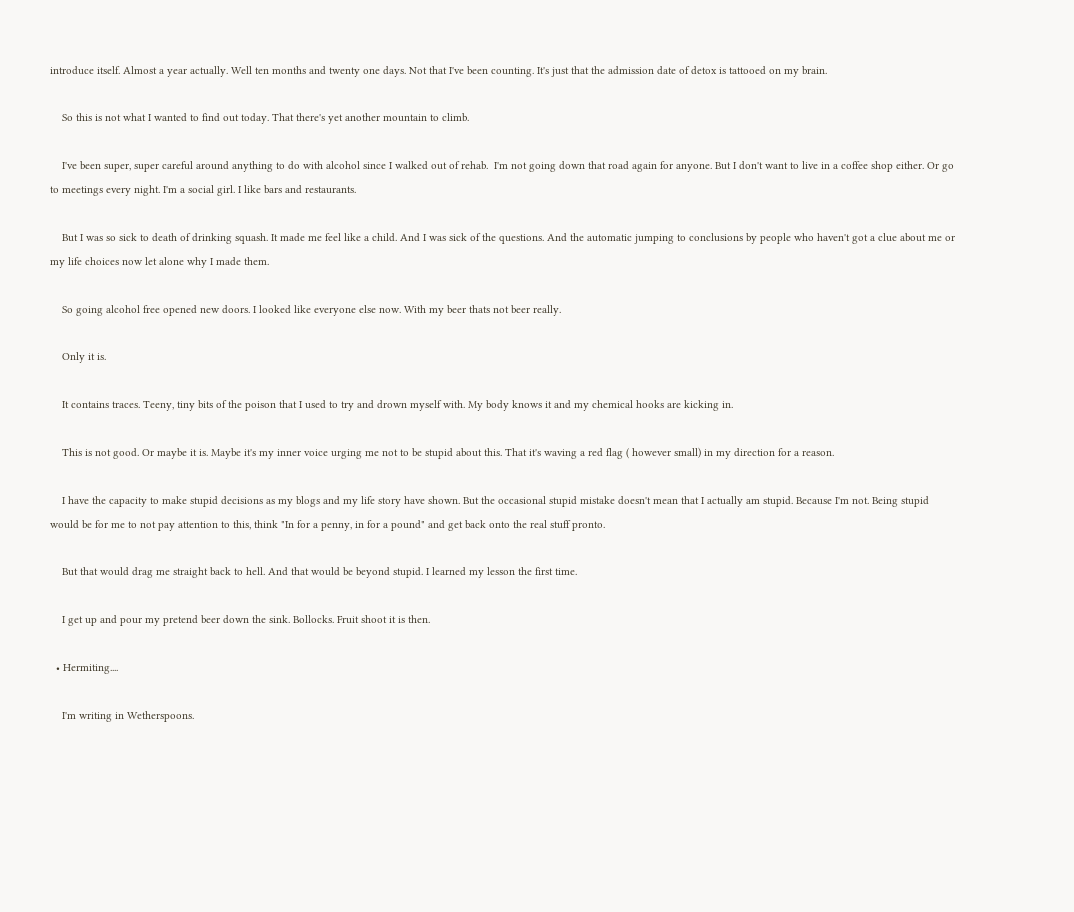introduce itself. Almost a year actually. Well ten months and twenty one days. Not that I've been counting. It's just that the admission date of detox is tattooed on my brain.

    So this is not what I wanted to find out today. That there's yet another mountain to climb.

    I've been super, super careful around anything to do with alcohol since I walked out of rehab.  I'm not going down that road again for anyone. But I don't want to live in a coffee shop either. Or go to meetings every night. I'm a social girl. I like bars and restaurants.

    But I was so sick to death of drinking squash. It made me feel like a child. And I was sick of the questions. And the automatic jumping to conclusions by people who haven't got a clue about me or my life choices now let alone why I made them.

    So going alcohol free opened new doors. I looked like everyone else now. With my beer thats not beer really.

    Only it is.

    It contains traces. Teeny, tiny bits of the poison that I used to try and drown myself with. My body knows it and my chemical hooks are kicking in.

    This is not good. Or maybe it is. Maybe it's my inner voice urging me not to be stupid about this. That it's waving a red flag ( however small) in my direction for a reason.

    I have the capacity to make stupid decisions as my blogs and my life story have shown. But the occasional stupid mistake doesn't mean that I actually am stupid. Because I'm not. Being stupid would be for me to not pay attention to this, think "In for a penny, in for a pound" and get back onto the real stuff pronto.

    But that would drag me straight back to hell. And that would be beyond stupid. I learned my lesson the first time.

    I get up and pour my pretend beer down the sink. Bollocks. Fruit shoot it is then.

  • Hermiting....

    I'm writing in Wetherspoons.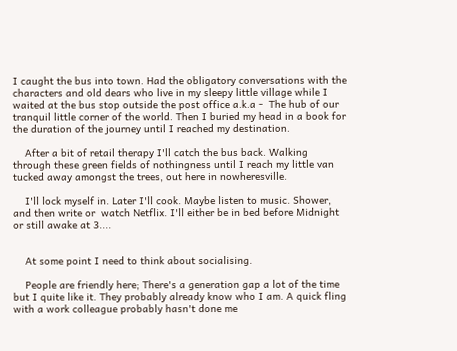I caught the bus into town. Had the obligatory conversations with the characters and old dears who live in my sleepy little village while I waited at the bus stop outside the post office a.k.a -  The hub of our tranquil little corner of the world. Then I buried my head in a book for the duration of the journey until I reached my destination.

    After a bit of retail therapy I'll catch the bus back. Walking through these green fields of nothingness until I reach my little van tucked away amongst the trees, out here in nowheresville.

    I'll lock myself in. Later I'll cook. Maybe listen to music. Shower, and then write or  watch Netflix. I'll either be in bed before Midnight or still awake at 3....


    At some point I need to think about socialising.

    People are friendly here; There's a generation gap a lot of the time but I quite like it. They probably already know who I am. A quick fling with a work colleague probably hasn't done me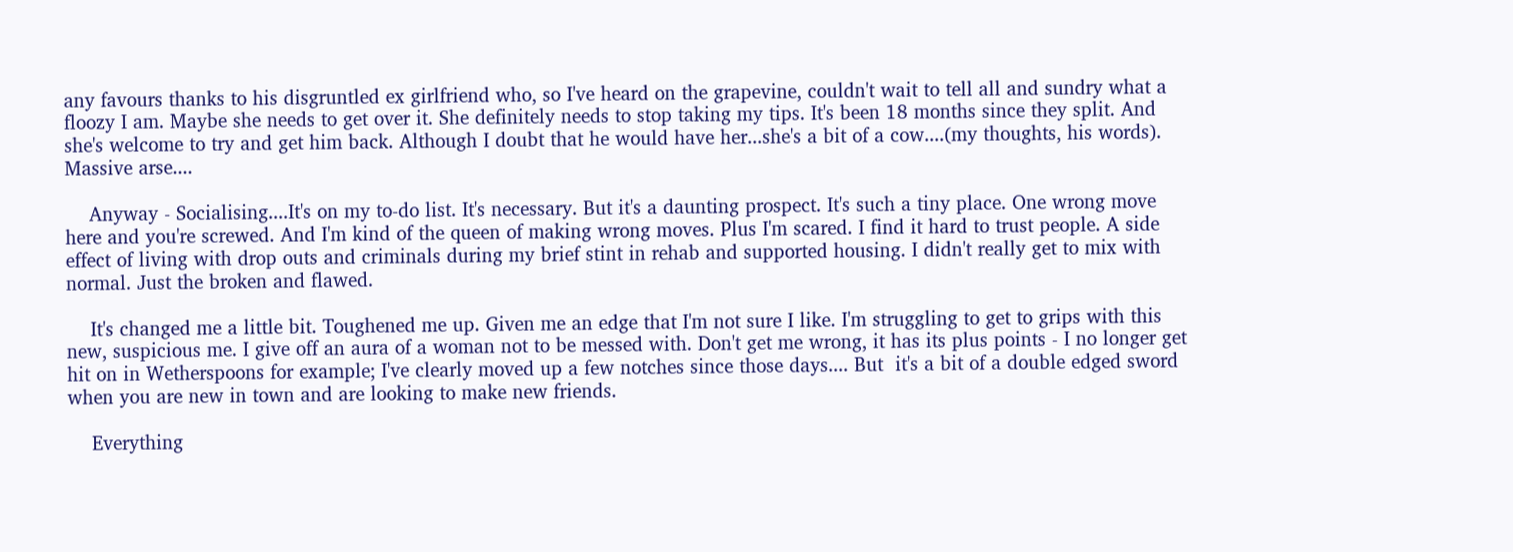any favours thanks to his disgruntled ex girlfriend who, so I've heard on the grapevine, couldn't wait to tell all and sundry what a floozy I am. Maybe she needs to get over it. She definitely needs to stop taking my tips. It's been 18 months since they split. And she's welcome to try and get him back. Although I doubt that he would have her...she's a bit of a cow....(my thoughts, his words). Massive arse....

    Anyway - Socialising....It's on my to-do list. It's necessary. But it's a daunting prospect. It's such a tiny place. One wrong move here and you're screwed. And I'm kind of the queen of making wrong moves. Plus I'm scared. I find it hard to trust people. A side effect of living with drop outs and criminals during my brief stint in rehab and supported housing. I didn't really get to mix with normal. Just the broken and flawed.

    It's changed me a little bit. Toughened me up. Given me an edge that I'm not sure I like. I'm struggling to get to grips with this new, suspicious me. I give off an aura of a woman not to be messed with. Don't get me wrong, it has its plus points - I no longer get hit on in Wetherspoons for example; I've clearly moved up a few notches since those days.... But  it's a bit of a double edged sword when you are new in town and are looking to make new friends.

    Everything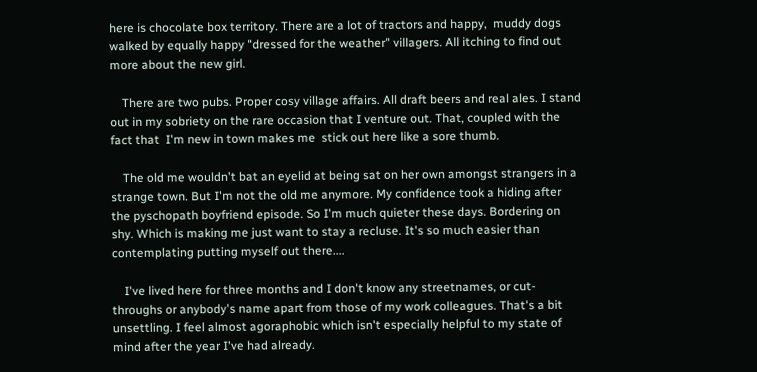here is chocolate box territory. There are a lot of tractors and happy,  muddy dogs walked by equally happy "dressed for the weather" villagers. All itching to find out more about the new girl.

    There are two pubs. Proper cosy village affairs. All draft beers and real ales. I stand out in my sobriety on the rare occasion that I venture out. That, coupled with the fact that  I'm new in town makes me  stick out here like a sore thumb.

    The old me wouldn't bat an eyelid at being sat on her own amongst strangers in a strange town. But I'm not the old me anymore. My confidence took a hiding after the pyschopath boyfriend episode. So I'm much quieter these days. Bordering on shy. Which is making me just want to stay a recluse. It's so much easier than contemplating putting myself out there....

    I've lived here for three months and I don't know any streetnames, or cut-throughs or anybody's name apart from those of my work colleagues. That's a bit unsettling. I feel almost agoraphobic which isn't especially helpful to my state of mind after the year I've had already.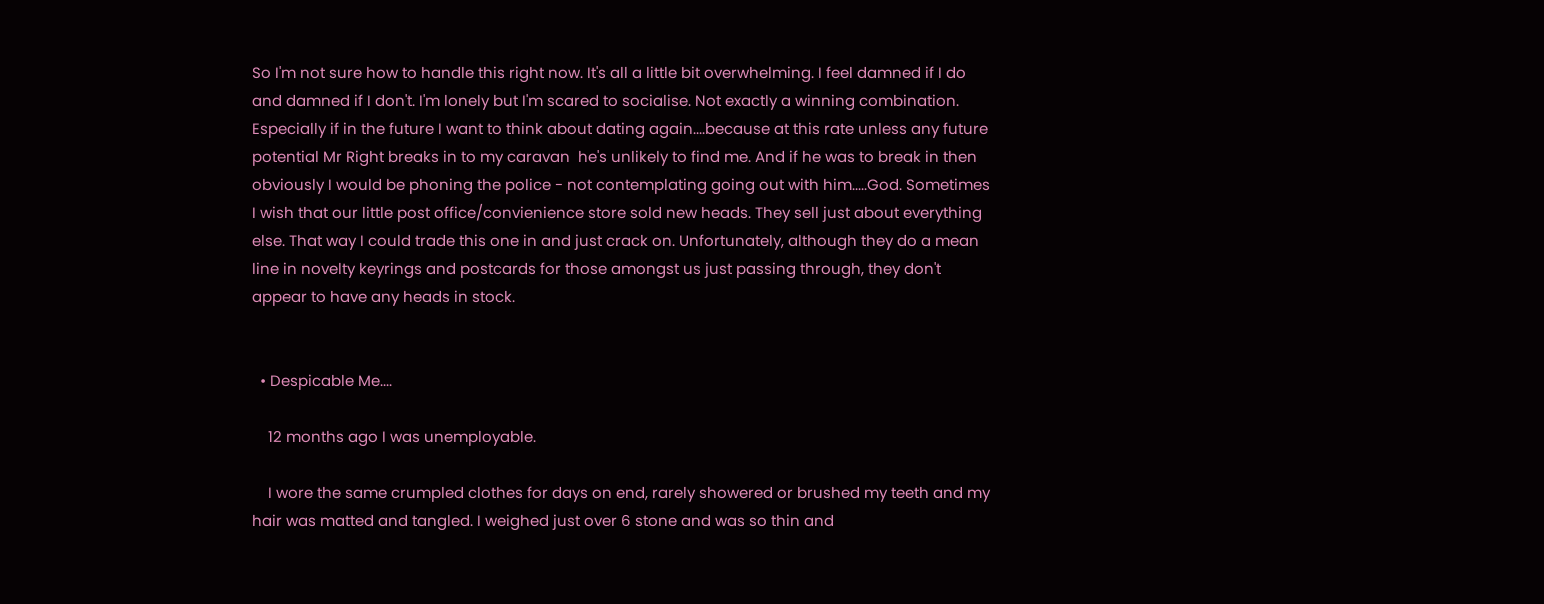So I'm not sure how to handle this right now. It's all a little bit overwhelming. I feel damned if I do and damned if I don't. I'm lonely but I'm scared to socialise. Not exactly a winning combination. Especially if in the future I want to think about dating again....because at this rate unless any future potential Mr Right breaks in to my caravan  he's unlikely to find me. And if he was to break in then obviously I would be phoning the police - not contemplating going out with him.....God. Sometimes I wish that our little post office/convienience store sold new heads. They sell just about everything else. That way I could trade this one in and just crack on. Unfortunately, although they do a mean line in novelty keyrings and postcards for those amongst us just passing through, they don't appear to have any heads in stock.


  • Despicable Me....

    12 months ago I was unemployable.

    I wore the same crumpled clothes for days on end, rarely showered or brushed my teeth and my hair was matted and tangled. I weighed just over 6 stone and was so thin and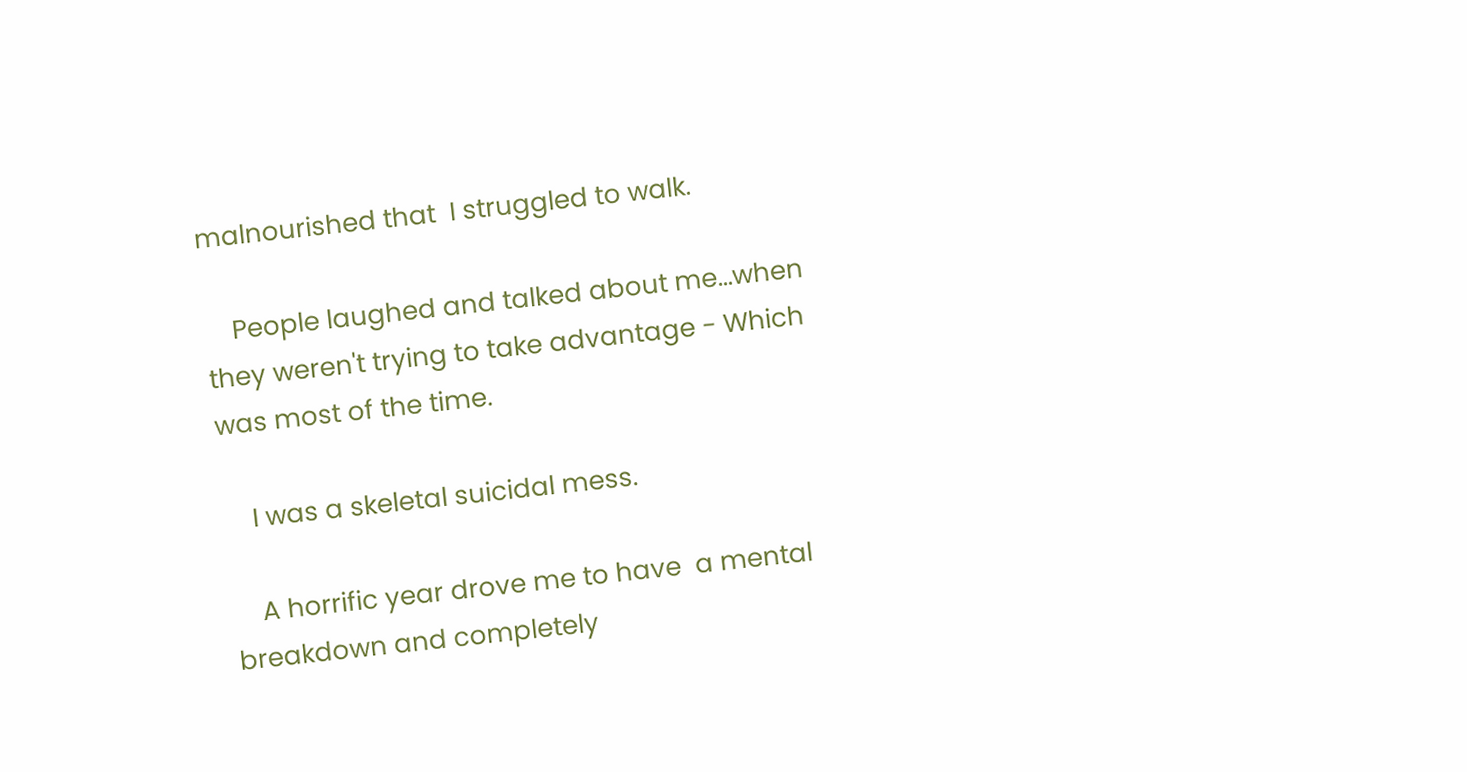malnourished that  I struggled to walk.

    People laughed and talked about me...when they weren't trying to take advantage - Which was most of the time.

    I was a skeletal suicidal mess.

    A horrific year drove me to have  a mental breakdown and completely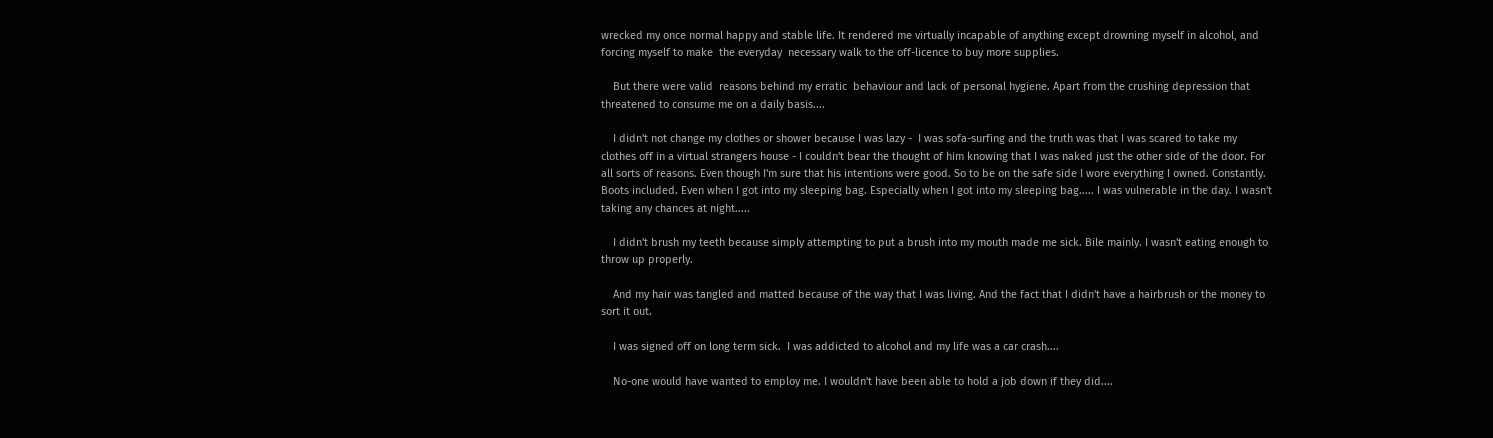wrecked my once normal happy and stable life. It rendered me virtually incapable of anything except drowning myself in alcohol, and forcing myself to make  the everyday  necessary walk to the off-licence to buy more supplies.

    But there were valid  reasons behind my erratic  behaviour and lack of personal hygiene. Apart from the crushing depression that threatened to consume me on a daily basis....

    I didn't not change my clothes or shower because I was lazy -  I was sofa-surfing and the truth was that I was scared to take my clothes off in a virtual strangers house - I couldn't bear the thought of him knowing that I was naked just the other side of the door. For all sorts of reasons. Even though I'm sure that his intentions were good. So to be on the safe side I wore everything I owned. Constantly. Boots included. Even when I got into my sleeping bag. Especially when I got into my sleeping bag..... I was vulnerable in the day. I wasn't taking any chances at night.....

    I didn't brush my teeth because simply attempting to put a brush into my mouth made me sick. Bile mainly. I wasn't eating enough to throw up properly.

    And my hair was tangled and matted because of the way that I was living. And the fact that I didn't have a hairbrush or the money to sort it out.

    I was signed off on long term sick.  I was addicted to alcohol and my life was a car crash....

    No-one would have wanted to employ me. I wouldn't have been able to hold a job down if they did....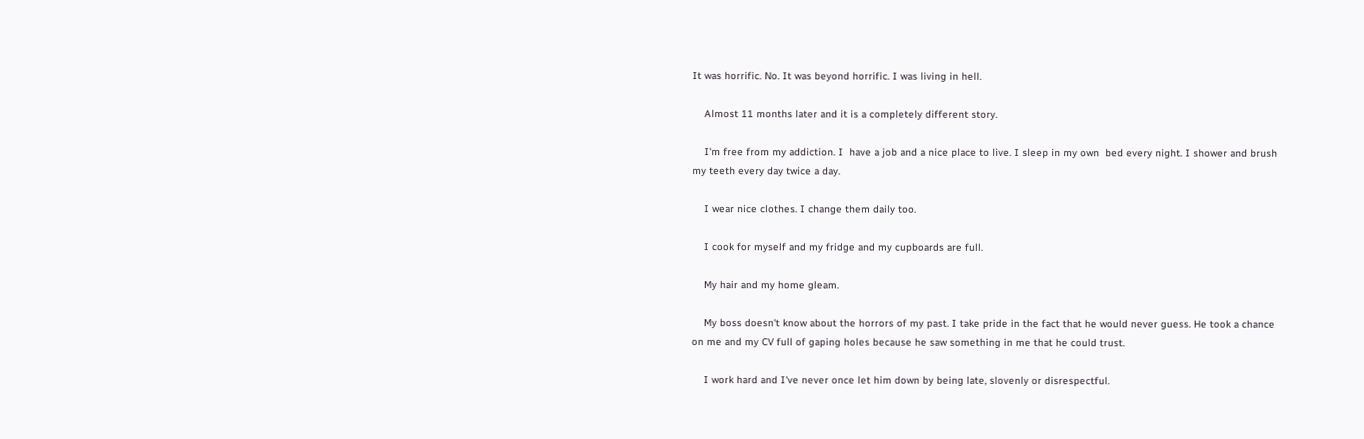It was horrific. No. It was beyond horrific. I was living in hell.

    Almost 11 months later and it is a completely different story.

    I'm free from my addiction. I  have a job and a nice place to live. I sleep in my own  bed every night. I shower and brush my teeth every day twice a day.

    I wear nice clothes. I change them daily too.

    I cook for myself and my fridge and my cupboards are full.

    My hair and my home gleam.

    My boss doesn't know about the horrors of my past. I take pride in the fact that he would never guess. He took a chance on me and my CV full of gaping holes because he saw something in me that he could trust.

    I work hard and I've never once let him down by being late, slovenly or disrespectful.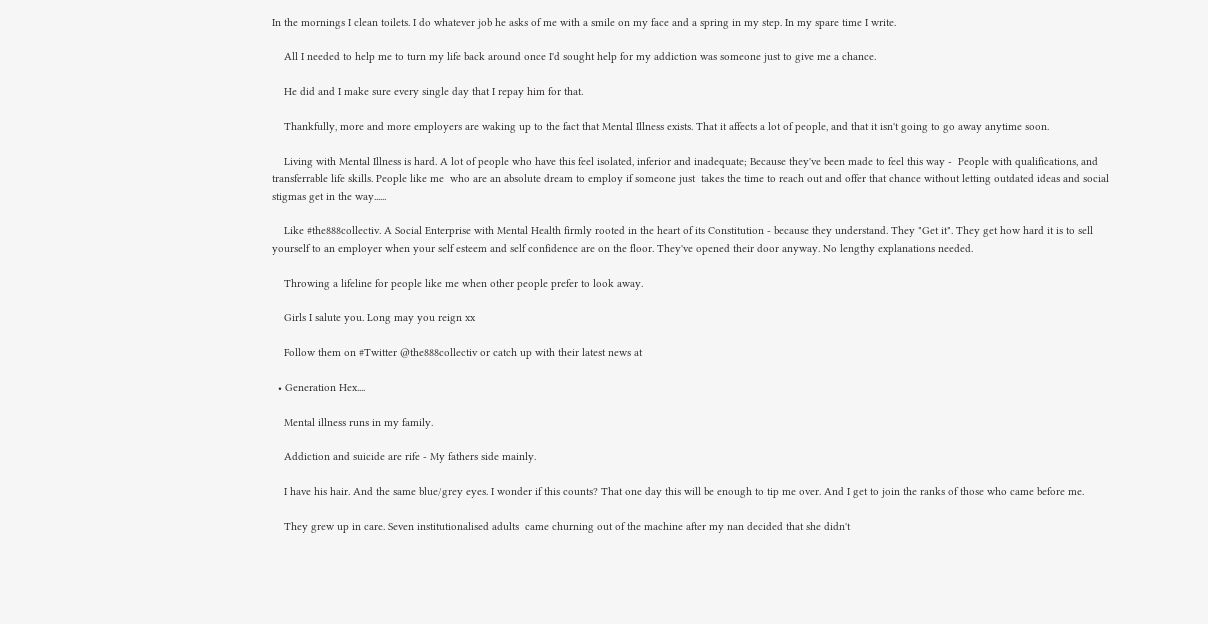In the mornings I clean toilets. I do whatever job he asks of me with a smile on my face and a spring in my step. In my spare time I write.

    All I needed to help me to turn my life back around once I'd sought help for my addiction was someone just to give me a chance.

    He did and I make sure every single day that I repay him for that.

    Thankfully, more and more employers are waking up to the fact that Mental Illness exists. That it affects a lot of people, and that it isn't going to go away anytime soon.

    Living with Mental Illness is hard. A lot of people who have this feel isolated, inferior and inadequate; Because they've been made to feel this way -  People with qualifications, and transferrable life skills. People like me  who are an absolute dream to employ if someone just  takes the time to reach out and offer that chance without letting outdated ideas and social stigmas get in the way......

    Like #the888collectiv. A Social Enterprise with Mental Health firmly rooted in the heart of its Constitution - because they understand. They "Get it". They get how hard it is to sell yourself to an employer when your self esteem and self confidence are on the floor. They've opened their door anyway. No lengthy explanations needed.

    Throwing a lifeline for people like me when other people prefer to look away.

    Girls I salute you. Long may you reign xx

    Follow them on #Twitter @the888collectiv or catch up with their latest news at

  • Generation Hex....

    Mental illness runs in my family.

    Addiction and suicide are rife - My fathers side mainly.

    I have his hair. And the same blue/grey eyes. I wonder if this counts? That one day this will be enough to tip me over. And I get to join the ranks of those who came before me.

    They grew up in care. Seven institutionalised adults  came churning out of the machine after my nan decided that she didn't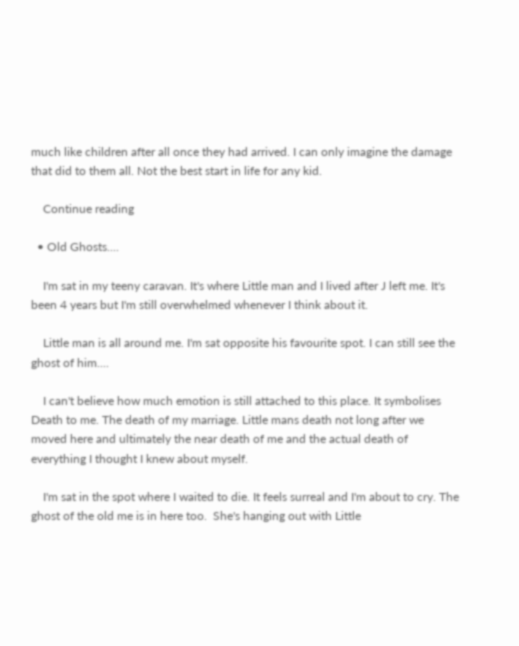much like children after all once they had arrived. I can only imagine the damage that did to them all. Not the best start in life for any kid.

    Continue reading

  • Old Ghosts....

    I'm sat in my teeny caravan. It's where Little man and I lived after J left me. It's been 4 years but I'm still overwhelmed whenever I think about it.

    Little man is all around me. I'm sat opposite his favourite spot. I can still see the ghost of him....

    I can't believe how much emotion is still attached to this place. It symbolises Death to me. The death of my marriage. Little mans death not long after we moved here and ultimately the near death of me and the actual death of everything I thought I knew about myself.

    I'm sat in the spot where I waited to die. It feels surreal and I'm about to cry. The ghost of the old me is in here too.  She's hanging out with Little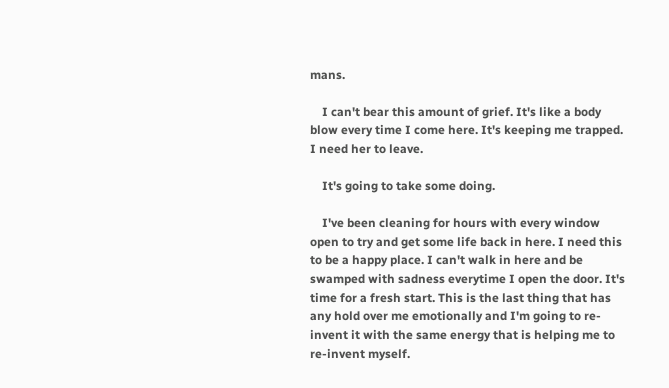mans.

    I can't bear this amount of grief. It's like a body blow every time I come here. It's keeping me trapped. I need her to leave.

    It's going to take some doing.

    I've been cleaning for hours with every window open to try and get some life back in here. I need this to be a happy place. I can't walk in here and be swamped with sadness everytime I open the door. It's time for a fresh start. This is the last thing that has any hold over me emotionally and I'm going to re-invent it with the same energy that is helping me to re-invent myself.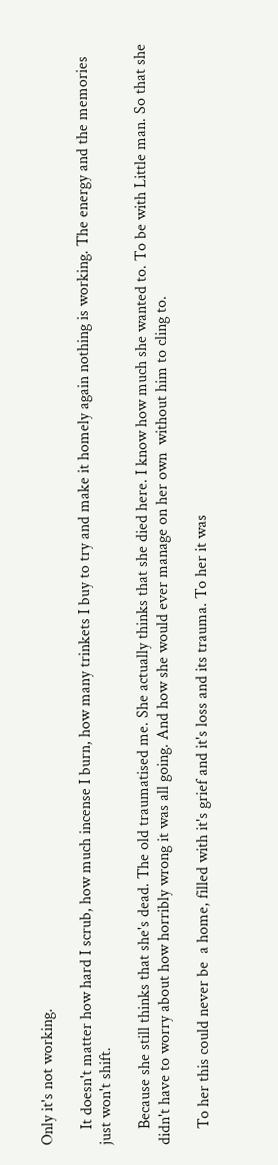Only it's not working.

    It doesn't matter how hard I scrub, how much incense I burn, how many trinkets I buy to try and make it homely again nothing is working. The energy and the memories just won't shift.

    Because she still thinks that she's dead. The old traumatised me. She actually thinks that she died here. I know how much she wanted to. To be with Little man. So that she didn't have to worry about how horribly wrong it was all going. And how she would ever manage on her own  without him to cling to.

    To her this could never be  a home, filled with it's grief and it's loss and its trauma. To her it was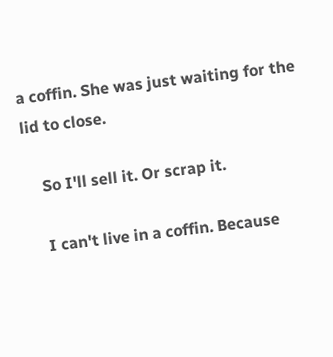a coffin. She was just waiting for the lid to close.

    So I'll sell it. Or scrap it.

    I can't live in a coffin. Because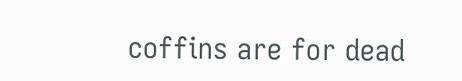coffins are for dead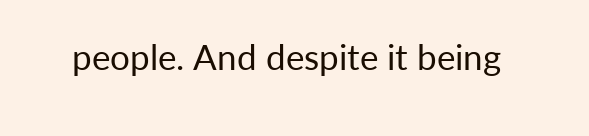people. And despite it being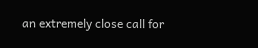an extremely close call for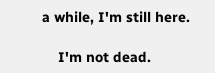a while, I'm still here.

    I'm not dead.